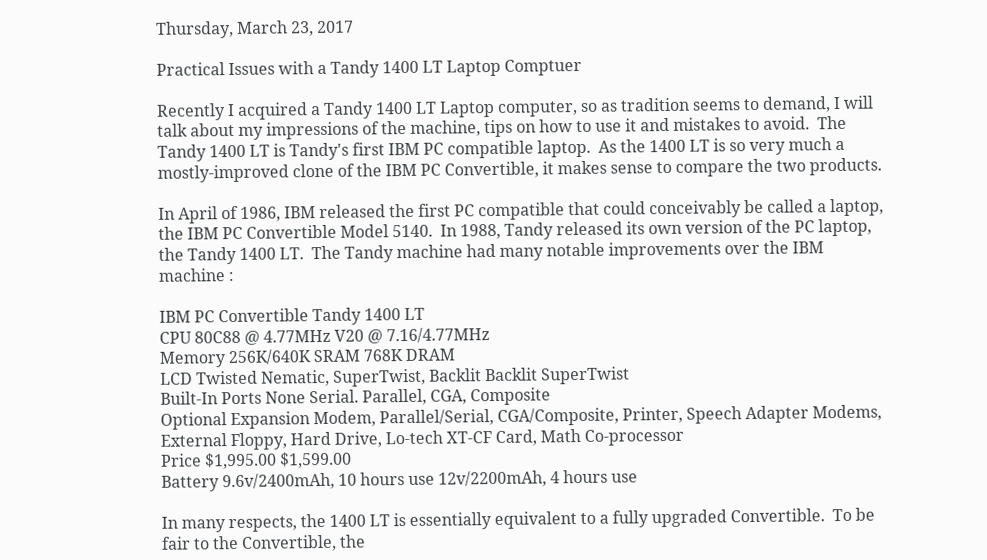Thursday, March 23, 2017

Practical Issues with a Tandy 1400 LT Laptop Comptuer

Recently I acquired a Tandy 1400 LT Laptop computer, so as tradition seems to demand, I will talk about my impressions of the machine, tips on how to use it and mistakes to avoid.  The Tandy 1400 LT is Tandy's first IBM PC compatible laptop.  As the 1400 LT is so very much a mostly-improved clone of the IBM PC Convertible, it makes sense to compare the two products.

In April of 1986, IBM released the first PC compatible that could conceivably be called a laptop, the IBM PC Convertible Model 5140.  In 1988, Tandy released its own version of the PC laptop, the Tandy 1400 LT.  The Tandy machine had many notable improvements over the IBM machine :

IBM PC Convertible Tandy 1400 LT
CPU 80C88 @ 4.77MHz V20 @ 7.16/4.77MHz
Memory 256K/640K SRAM 768K DRAM
LCD Twisted Nematic, SuperTwist, Backlit Backlit SuperTwist
Built-In Ports None Serial. Parallel, CGA, Composite
Optional Expansion Modem, Parallel/Serial, CGA/Composite, Printer, Speech Adapter Modems, External Floppy, Hard Drive, Lo-tech XT-CF Card, Math Co-processor
Price $1,995.00 $1,599.00
Battery 9.6v/2400mAh, 10 hours use 12v/2200mAh, 4 hours use

In many respects, the 1400 LT is essentially equivalent to a fully upgraded Convertible.  To be fair to the Convertible, the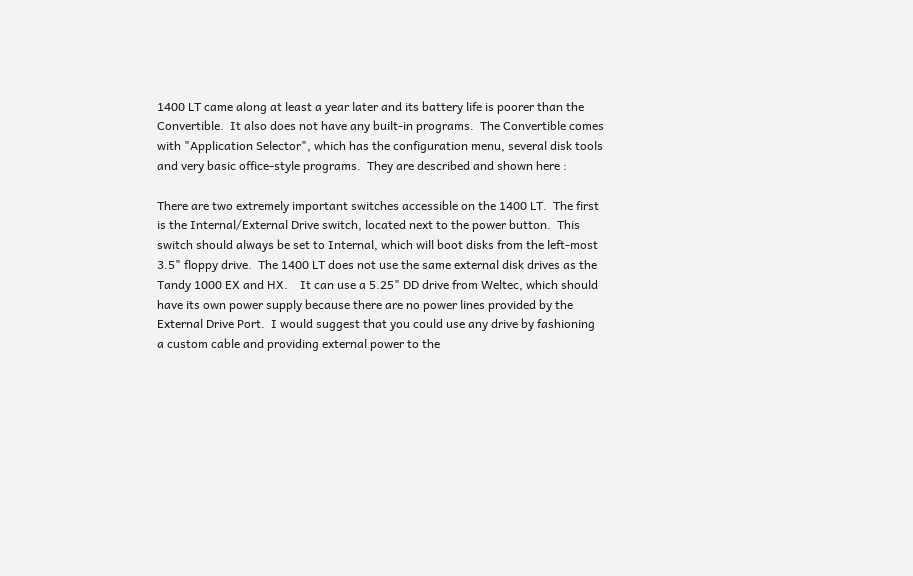1400 LT came along at least a year later and its battery life is poorer than the Convertible.  It also does not have any built-in programs.  The Convertible comes with "Application Selector", which has the configuration menu, several disk tools and very basic office-style programs.  They are described and shown here :

There are two extremely important switches accessible on the 1400 LT.  The first is the Internal/External Drive switch, located next to the power button.  This switch should always be set to Internal, which will boot disks from the left-most 3.5" floppy drive.  The 1400 LT does not use the same external disk drives as the Tandy 1000 EX and HX.    It can use a 5.25" DD drive from Weltec, which should have its own power supply because there are no power lines provided by the External Drive Port.  I would suggest that you could use any drive by fashioning a custom cable and providing external power to the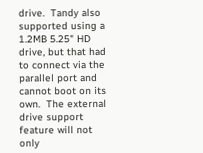drive.  Tandy also supported using a 1.2MB 5.25" HD drive, but that had to connect via the parallel port and cannot boot on its own.  The external drive support feature will not only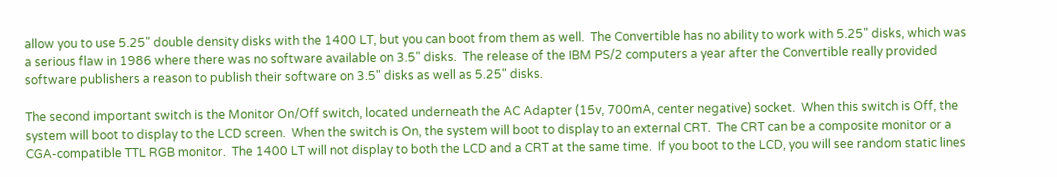allow you to use 5.25" double density disks with the 1400 LT, but you can boot from them as well.  The Convertible has no ability to work with 5.25" disks, which was a serious flaw in 1986 where there was no software available on 3.5" disks.  The release of the IBM PS/2 computers a year after the Convertible really provided software publishers a reason to publish their software on 3.5" disks as well as 5.25" disks.

The second important switch is the Monitor On/Off switch, located underneath the AC Adapter (15v, 700mA, center negative) socket.  When this switch is Off, the system will boot to display to the LCD screen.  When the switch is On, the system will boot to display to an external CRT.  The CRT can be a composite monitor or a CGA-compatible TTL RGB monitor.  The 1400 LT will not display to both the LCD and a CRT at the same time.  If you boot to the LCD, you will see random static lines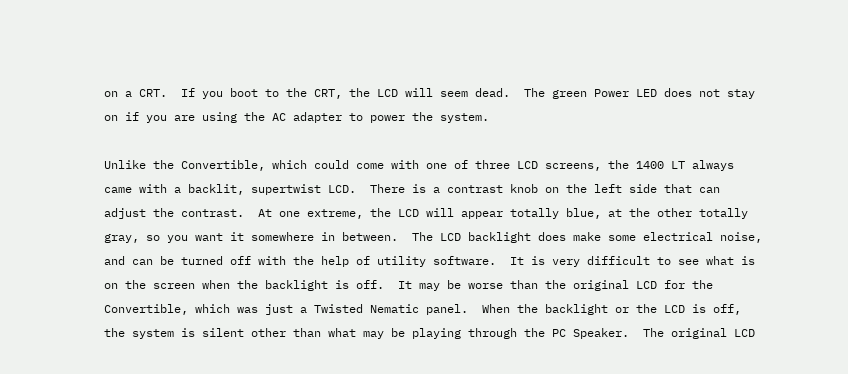on a CRT.  If you boot to the CRT, the LCD will seem dead.  The green Power LED does not stay on if you are using the AC adapter to power the system.

Unlike the Convertible, which could come with one of three LCD screens, the 1400 LT always came with a backlit, supertwist LCD.  There is a contrast knob on the left side that can adjust the contrast.  At one extreme, the LCD will appear totally blue, at the other totally gray, so you want it somewhere in between.  The LCD backlight does make some electrical noise, and can be turned off with the help of utility software.  It is very difficult to see what is on the screen when the backlight is off.  It may be worse than the original LCD for the Convertible, which was just a Twisted Nematic panel.  When the backlight or the LCD is off, the system is silent other than what may be playing through the PC Speaker.  The original LCD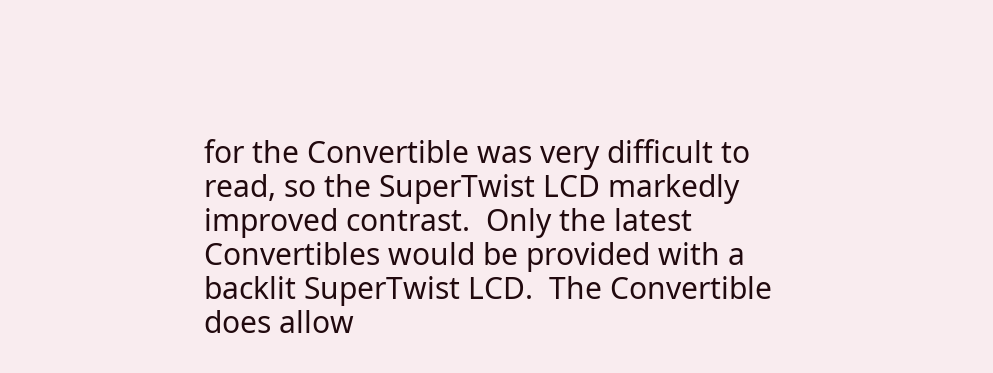for the Convertible was very difficult to read, so the SuperTwist LCD markedly improved contrast.  Only the latest Convertibles would be provided with a backlit SuperTwist LCD.  The Convertible does allow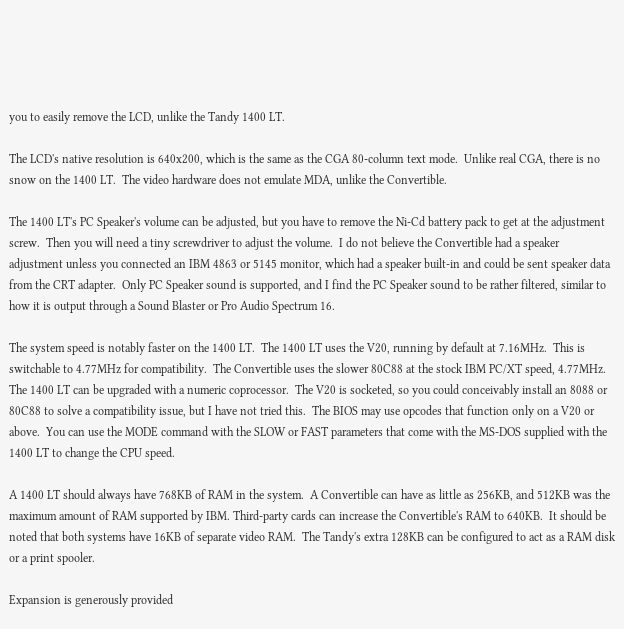you to easily remove the LCD, unlike the Tandy 1400 LT.

The LCD's native resolution is 640x200, which is the same as the CGA 80-column text mode.  Unlike real CGA, there is no snow on the 1400 LT.  The video hardware does not emulate MDA, unlike the Convertible.

The 1400 LT's PC Speaker's volume can be adjusted, but you have to remove the Ni-Cd battery pack to get at the adjustment screw.  Then you will need a tiny screwdriver to adjust the volume.  I do not believe the Convertible had a speaker adjustment unless you connected an IBM 4863 or 5145 monitor, which had a speaker built-in and could be sent speaker data from the CRT adapter.  Only PC Speaker sound is supported, and I find the PC Speaker sound to be rather filtered, similar to how it is output through a Sound Blaster or Pro Audio Spectrum 16.

The system speed is notably faster on the 1400 LT.  The 1400 LT uses the V20, running by default at 7.16MHz.  This is switchable to 4.77MHz for compatibility.  The Convertible uses the slower 80C88 at the stock IBM PC/XT speed, 4.77MHz.  The 1400 LT can be upgraded with a numeric coprocessor.  The V20 is socketed, so you could conceivably install an 8088 or 80C88 to solve a compatibility issue, but I have not tried this.  The BIOS may use opcodes that function only on a V20 or above.  You can use the MODE command with the SLOW or FAST parameters that come with the MS-DOS supplied with the 1400 LT to change the CPU speed.

A 1400 LT should always have 768KB of RAM in the system.  A Convertible can have as little as 256KB, and 512KB was the maximum amount of RAM supported by IBM. Third-party cards can increase the Convertible's RAM to 640KB.  It should be noted that both systems have 16KB of separate video RAM.  The Tandy's extra 128KB can be configured to act as a RAM disk or a print spooler.

Expansion is generously provided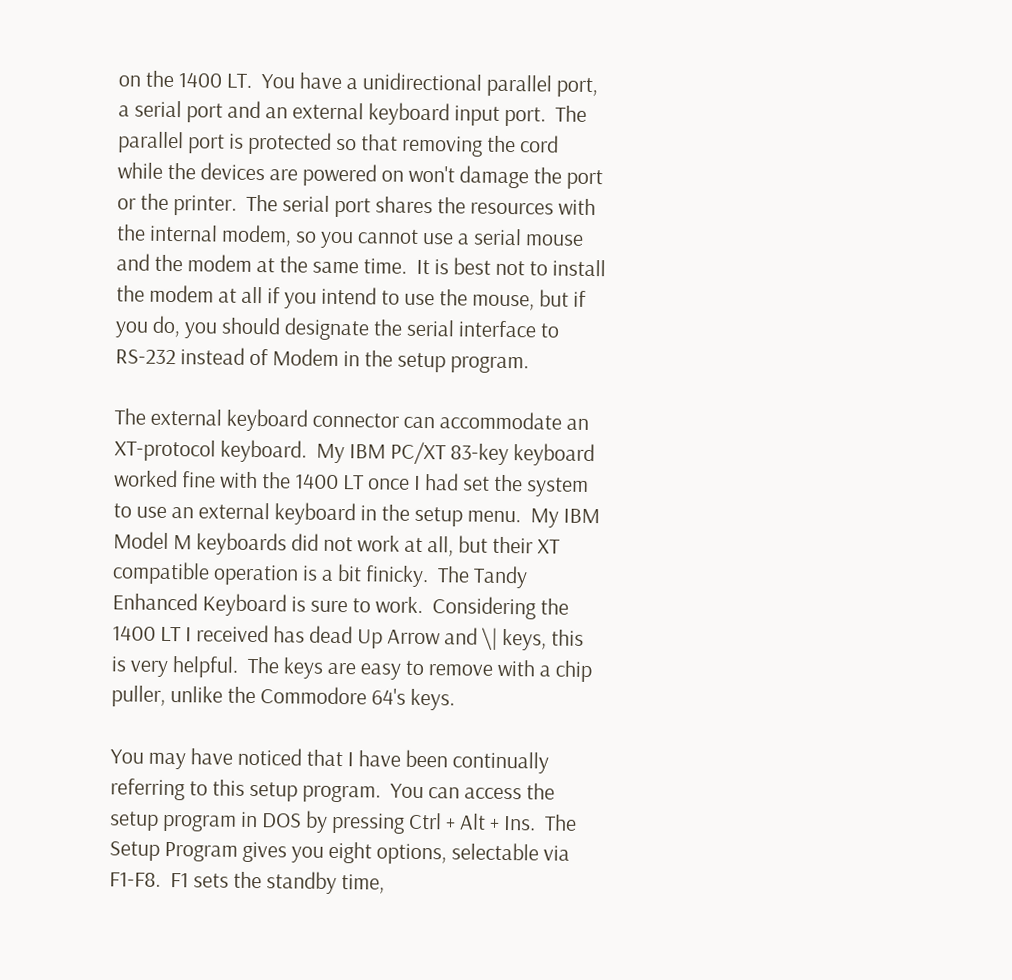on the 1400 LT.  You have a unidirectional parallel port, a serial port and an external keyboard input port.  The parallel port is protected so that removing the cord while the devices are powered on won't damage the port or the printer.  The serial port shares the resources with the internal modem, so you cannot use a serial mouse and the modem at the same time.  It is best not to install the modem at all if you intend to use the mouse, but if you do, you should designate the serial interface to RS-232 instead of Modem in the setup program.

The external keyboard connector can accommodate an XT-protocol keyboard.  My IBM PC/XT 83-key keyboard worked fine with the 1400 LT once I had set the system to use an external keyboard in the setup menu.  My IBM Model M keyboards did not work at all, but their XT compatible operation is a bit finicky.  The Tandy Enhanced Keyboard is sure to work.  Considering the 1400 LT I received has dead Up Arrow and \| keys, this is very helpful.  The keys are easy to remove with a chip puller, unlike the Commodore 64's keys.

You may have noticed that I have been continually referring to this setup program.  You can access the setup program in DOS by pressing Ctrl + Alt + Ins.  The Setup Program gives you eight options, selectable via F1-F8.  F1 sets the standby time,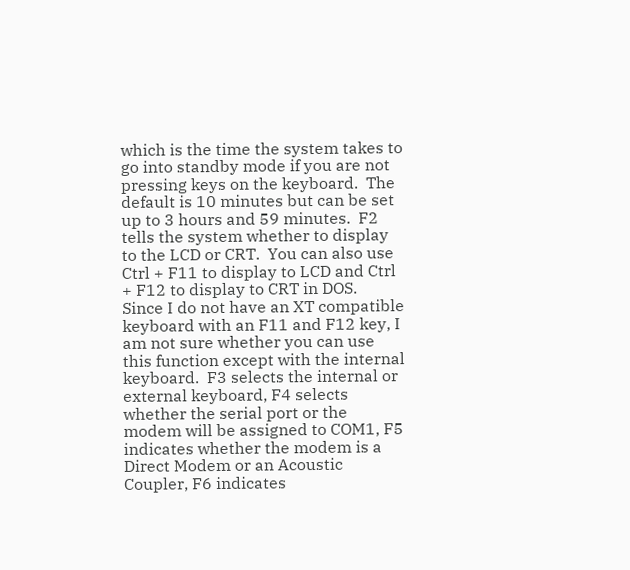which is the time the system takes to go into standby mode if you are not pressing keys on the keyboard.  The default is 10 minutes but can be set up to 3 hours and 59 minutes.  F2 tells the system whether to display to the LCD or CRT.  You can also use Ctrl + F11 to display to LCD and Ctrl + F12 to display to CRT in DOS.  Since I do not have an XT compatible keyboard with an F11 and F12 key, I am not sure whether you can use this function except with the internal keyboard.  F3 selects the internal or external keyboard, F4 selects whether the serial port or the modem will be assigned to COM1, F5 indicates whether the modem is a Direct Modem or an Acoustic Coupler, F6 indicates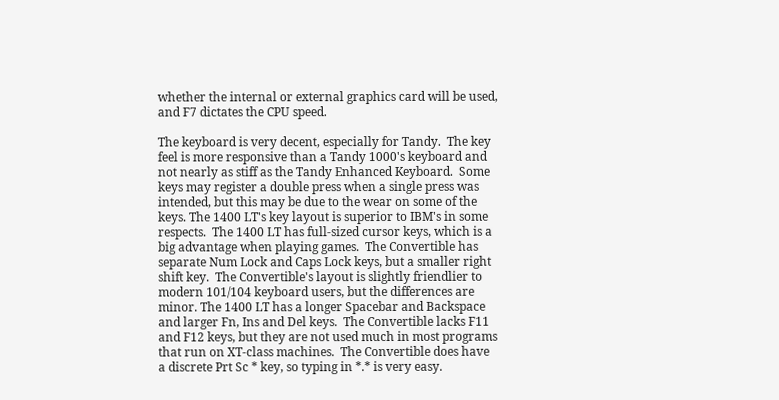whether the internal or external graphics card will be used, and F7 dictates the CPU speed.

The keyboard is very decent, especially for Tandy.  The key feel is more responsive than a Tandy 1000's keyboard and not nearly as stiff as the Tandy Enhanced Keyboard.  Some keys may register a double press when a single press was intended, but this may be due to the wear on some of the keys. The 1400 LT's key layout is superior to IBM's in some respects.  The 1400 LT has full-sized cursor keys, which is a big advantage when playing games.  The Convertible has separate Num Lock and Caps Lock keys, but a smaller right shift key.  The Convertible's layout is slightly friendlier to modern 101/104 keyboard users, but the differences are minor. The 1400 LT has a longer Spacebar and Backspace and larger Fn, Ins and Del keys.  The Convertible lacks F11 and F12 keys, but they are not used much in most programs that run on XT-class machines.  The Convertible does have a discrete Prt Sc * key, so typing in *.* is very easy.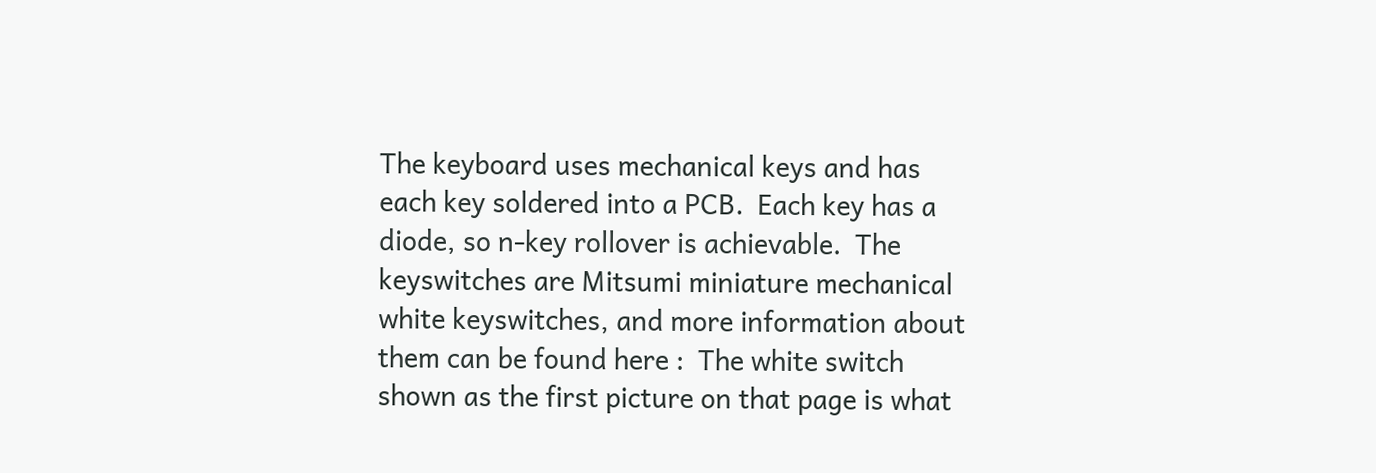The keyboard uses mechanical keys and has each key soldered into a PCB.  Each key has a diode, so n-key rollover is achievable.  The keyswitches are Mitsumi miniature mechanical white keyswitches, and more information about them can be found here :  The white switch shown as the first picture on that page is what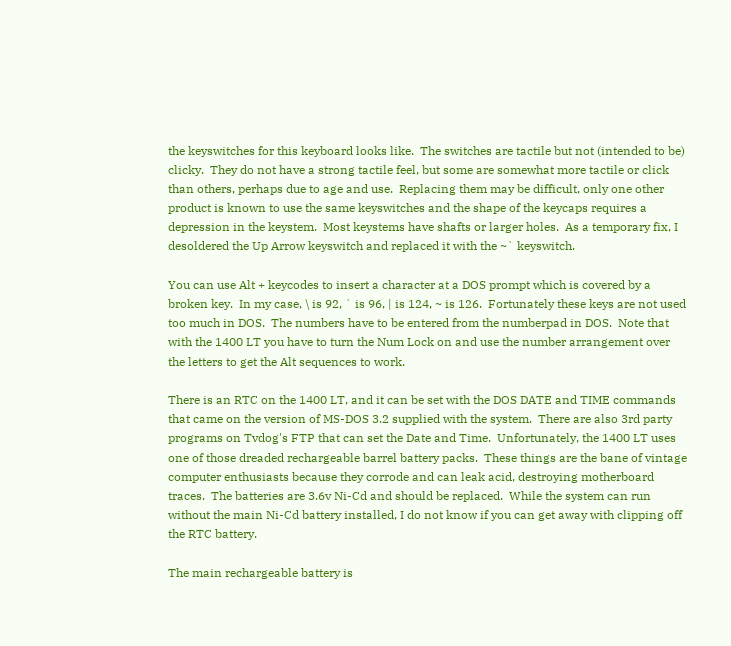the keyswitches for this keyboard looks like.  The switches are tactile but not (intended to be) clicky.  They do not have a strong tactile feel, but some are somewhat more tactile or click than others, perhaps due to age and use.  Replacing them may be difficult, only one other product is known to use the same keyswitches and the shape of the keycaps requires a depression in the keystem.  Most keystems have shafts or larger holes.  As a temporary fix, I desoldered the Up Arrow keyswitch and replaced it with the ~` keyswitch.

You can use Alt + keycodes to insert a character at a DOS prompt which is covered by a broken key.  In my case, \ is 92, ` is 96, | is 124, ~ is 126.  Fortunately these keys are not used too much in DOS.  The numbers have to be entered from the numberpad in DOS.  Note that with the 1400 LT you have to turn the Num Lock on and use the number arrangement over the letters to get the Alt sequences to work.

There is an RTC on the 1400 LT, and it can be set with the DOS DATE and TIME commands that came on the version of MS-DOS 3.2 supplied with the system.  There are also 3rd party programs on Tvdog's FTP that can set the Date and Time.  Unfortunately, the 1400 LT uses one of those dreaded rechargeable barrel battery packs.  These things are the bane of vintage computer enthusiasts because they corrode and can leak acid, destroying motherboard traces.  The batteries are 3.6v Ni-Cd and should be replaced.  While the system can run without the main Ni-Cd battery installed, I do not know if you can get away with clipping off the RTC battery.

The main rechargeable battery is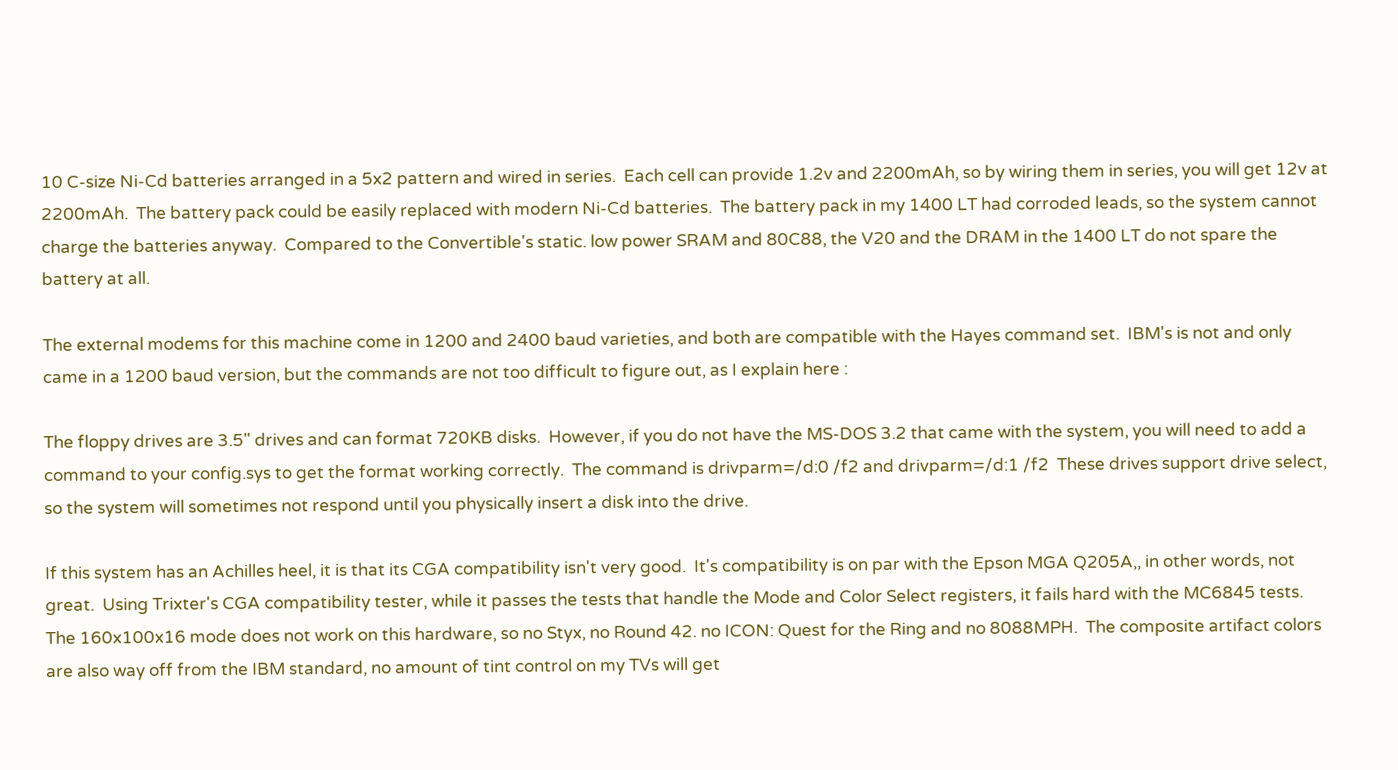10 C-size Ni-Cd batteries arranged in a 5x2 pattern and wired in series.  Each cell can provide 1.2v and 2200mAh, so by wiring them in series, you will get 12v at 2200mAh.  The battery pack could be easily replaced with modern Ni-Cd batteries.  The battery pack in my 1400 LT had corroded leads, so the system cannot charge the batteries anyway.  Compared to the Convertible's static. low power SRAM and 80C88, the V20 and the DRAM in the 1400 LT do not spare the battery at all.

The external modems for this machine come in 1200 and 2400 baud varieties, and both are compatible with the Hayes command set.  IBM's is not and only came in a 1200 baud version, but the commands are not too difficult to figure out, as I explain here :

The floppy drives are 3.5" drives and can format 720KB disks.  However, if you do not have the MS-DOS 3.2 that came with the system, you will need to add a command to your config.sys to get the format working correctly.  The command is drivparm=/d:0 /f2 and drivparm=/d:1 /f2  These drives support drive select, so the system will sometimes not respond until you physically insert a disk into the drive.

If this system has an Achilles heel, it is that its CGA compatibility isn't very good.  It's compatibility is on par with the Epson MGA Q205A,, in other words, not great.  Using Trixter's CGA compatibility tester, while it passes the tests that handle the Mode and Color Select registers, it fails hard with the MC6845 tests.  The 160x100x16 mode does not work on this hardware, so no Styx, no Round 42. no ICON: Quest for the Ring and no 8088MPH.  The composite artifact colors are also way off from the IBM standard, no amount of tint control on my TVs will get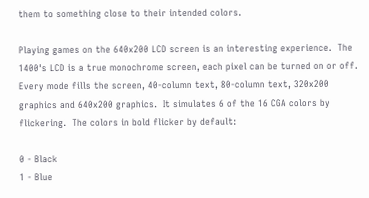them to something close to their intended colors.

Playing games on the 640x200 LCD screen is an interesting experience.  The 1400's LCD is a true monochrome screen, each pixel can be turned on or off.  Every mode fills the screen, 40-column text, 80-column text, 320x200 graphics and 640x200 graphics.  It simulates 6 of the 16 CGA colors by flickering.  The colors in bold flicker by default:

0 - Black
1 - Blue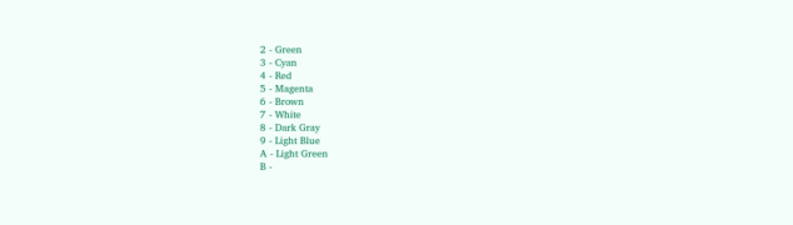2 - Green
3 - Cyan
4 - Red
5 - Magenta
6 - Brown
7 - White
8 - Dark Gray
9 - Light Blue
A - Light Green
B -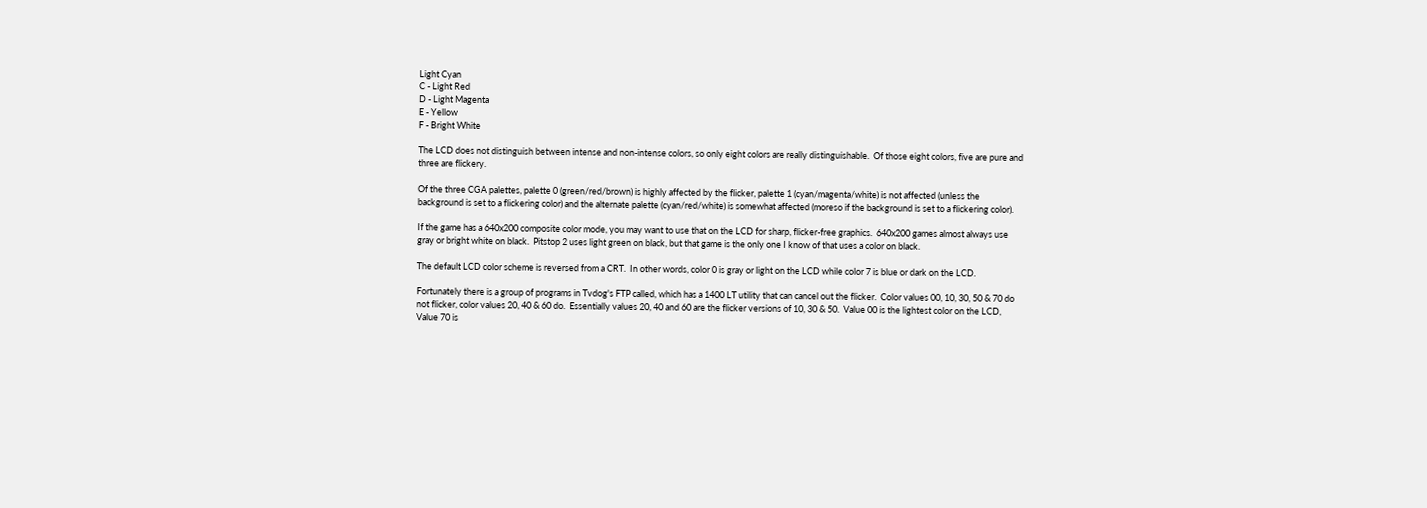Light Cyan
C - Light Red
D - Light Magenta
E - Yellow
F - Bright White

The LCD does not distinguish between intense and non-intense colors, so only eight colors are really distinguishable.  Of those eight colors, five are pure and three are flickery.

Of the three CGA palettes, palette 0 (green/red/brown) is highly affected by the flicker, palette 1 (cyan/magenta/white) is not affected (unless the background is set to a flickering color) and the alternate palette (cyan/red/white) is somewhat affected (moreso if the background is set to a flickering color).

If the game has a 640x200 composite color mode, you may want to use that on the LCD for sharp, flicker-free graphics.  640x200 games almost always use gray or bright white on black.  Pitstop 2 uses light green on black, but that game is the only one I know of that uses a color on black.

The default LCD color scheme is reversed from a CRT.  In other words, color 0 is gray or light on the LCD while color 7 is blue or dark on the LCD.

Fortunately there is a group of programs in Tvdog's FTP called, which has a 1400 LT utility that can cancel out the flicker.  Color values 00, 10, 30, 50 & 70 do not flicker, color values 20, 40 & 60 do.  Essentially values 20, 40 and 60 are the flicker versions of 10, 30 & 50.  Value 00 is the lightest color on the LCD, Value 70 is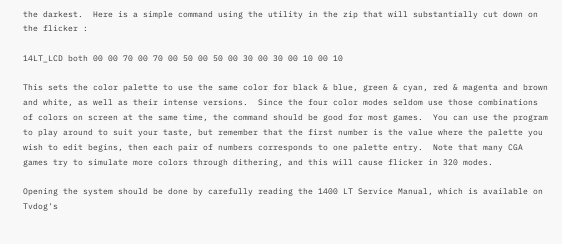the darkest.  Here is a simple command using the utility in the zip that will substantially cut down on the flicker :

14LT_LCD both 00 00 70 00 70 00 50 00 50 00 30 00 30 00 10 00 10

This sets the color palette to use the same color for black & blue, green & cyan, red & magenta and brown and white, as well as their intense versions.  Since the four color modes seldom use those combinations of colors on screen at the same time, the command should be good for most games.  You can use the program to play around to suit your taste, but remember that the first number is the value where the palette you wish to edit begins, then each pair of numbers corresponds to one palette entry.  Note that many CGA games try to simulate more colors through dithering, and this will cause flicker in 320 modes.

Opening the system should be done by carefully reading the 1400 LT Service Manual, which is available on Tvdog's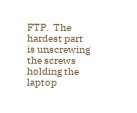FTP.  The hardest part is unscrewing the screws holding the laptop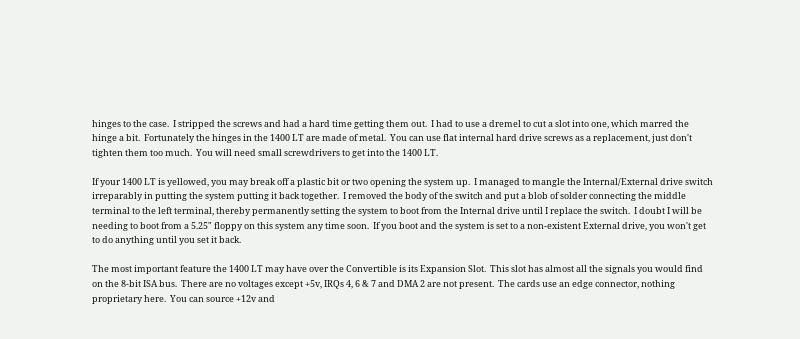hinges to the case.  I stripped the screws and had a hard time getting them out.  I had to use a dremel to cut a slot into one, which marred the hinge a bit.  Fortunately the hinges in the 1400 LT are made of metal.  You can use flat internal hard drive screws as a replacement, just don't tighten them too much.  You will need small screwdrivers to get into the 1400 LT.

If your 1400 LT is yellowed, you may break off a plastic bit or two opening the system up.  I managed to mangle the Internal/External drive switch irreparably in putting the system putting it back together.  I removed the body of the switch and put a blob of solder connecting the middle terminal to the left terminal, thereby permanently setting the system to boot from the Internal drive until I replace the switch.  I doubt I will be needing to boot from a 5.25" floppy on this system any time soon.  If you boot and the system is set to a non-existent External drive, you won't get to do anything until you set it back.

The most important feature the 1400 LT may have over the Convertible is its Expansion Slot.  This slot has almost all the signals you would find on the 8-bit ISA bus.  There are no voltages except +5v, IRQs 4, 6 & 7 and DMA 2 are not present.  The cards use an edge connector, nothing proprietary here.  You can source +12v and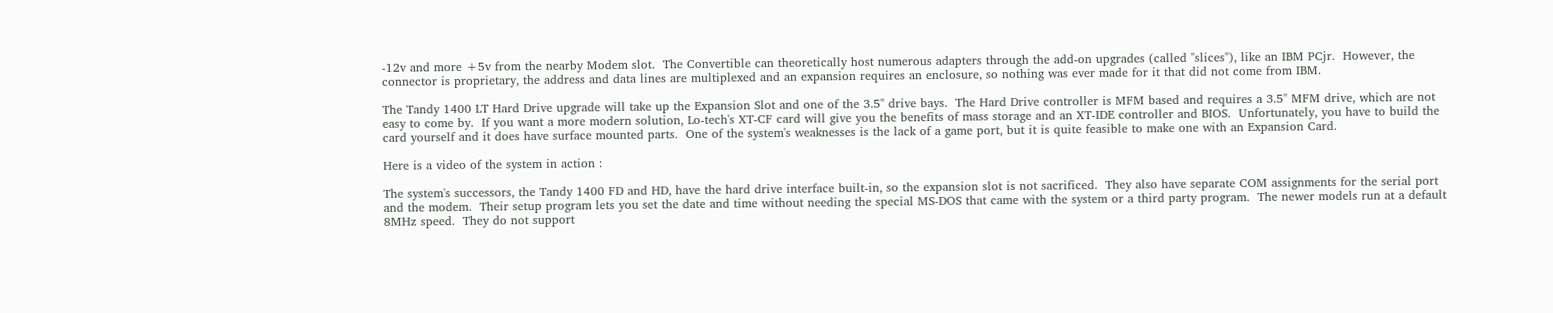-12v and more +5v from the nearby Modem slot.  The Convertible can theoretically host numerous adapters through the add-on upgrades (called "slices"), like an IBM PCjr.  However, the connector is proprietary, the address and data lines are multiplexed and an expansion requires an enclosure, so nothing was ever made for it that did not come from IBM.

The Tandy 1400 LT Hard Drive upgrade will take up the Expansion Slot and one of the 3.5" drive bays.  The Hard Drive controller is MFM based and requires a 3.5" MFM drive, which are not easy to come by.  If you want a more modern solution, Lo-tech's XT-CF card will give you the benefits of mass storage and an XT-IDE controller and BIOS.  Unfortunately, you have to build the card yourself and it does have surface mounted parts.  One of the system's weaknesses is the lack of a game port, but it is quite feasible to make one with an Expansion Card.

Here is a video of the system in action :

The system's successors, the Tandy 1400 FD and HD, have the hard drive interface built-in, so the expansion slot is not sacrificed.  They also have separate COM assignments for the serial port and the modem.  Their setup program lets you set the date and time without needing the special MS-DOS that came with the system or a third party program.  The newer models run at a default 8MHz speed.  They do not support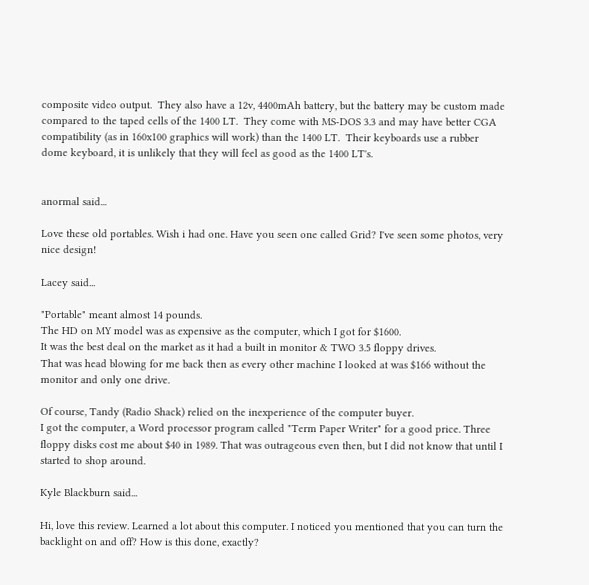composite video output.  They also have a 12v, 4400mAh battery, but the battery may be custom made compared to the taped cells of the 1400 LT.  They come with MS-DOS 3.3 and may have better CGA compatibility (as in 160x100 graphics will work) than the 1400 LT.  Their keyboards use a rubber dome keyboard, it is unlikely that they will feel as good as the 1400 LT's.


anormal said...

Love these old portables. Wish i had one. Have you seen one called Grid? I've seen some photos, very nice design!

Lacey said...

"Portable" meant almost 14 pounds.
The HD on MY model was as expensive as the computer, which I got for $1600.
It was the best deal on the market as it had a built in monitor & TWO 3.5 floppy drives.
That was head blowing for me back then as every other machine I looked at was $166 without the monitor and only one drive.

Of course, Tandy (Radio Shack) relied on the inexperience of the computer buyer.
I got the computer, a Word processor program called "Term Paper Writer" for a good price. Three floppy disks cost me about $40 in 1989. That was outrageous even then, but I did not know that until I started to shop around.

Kyle Blackburn said...

Hi, love this review. Learned a lot about this computer. I noticed you mentioned that you can turn the backlight on and off? How is this done, exactly?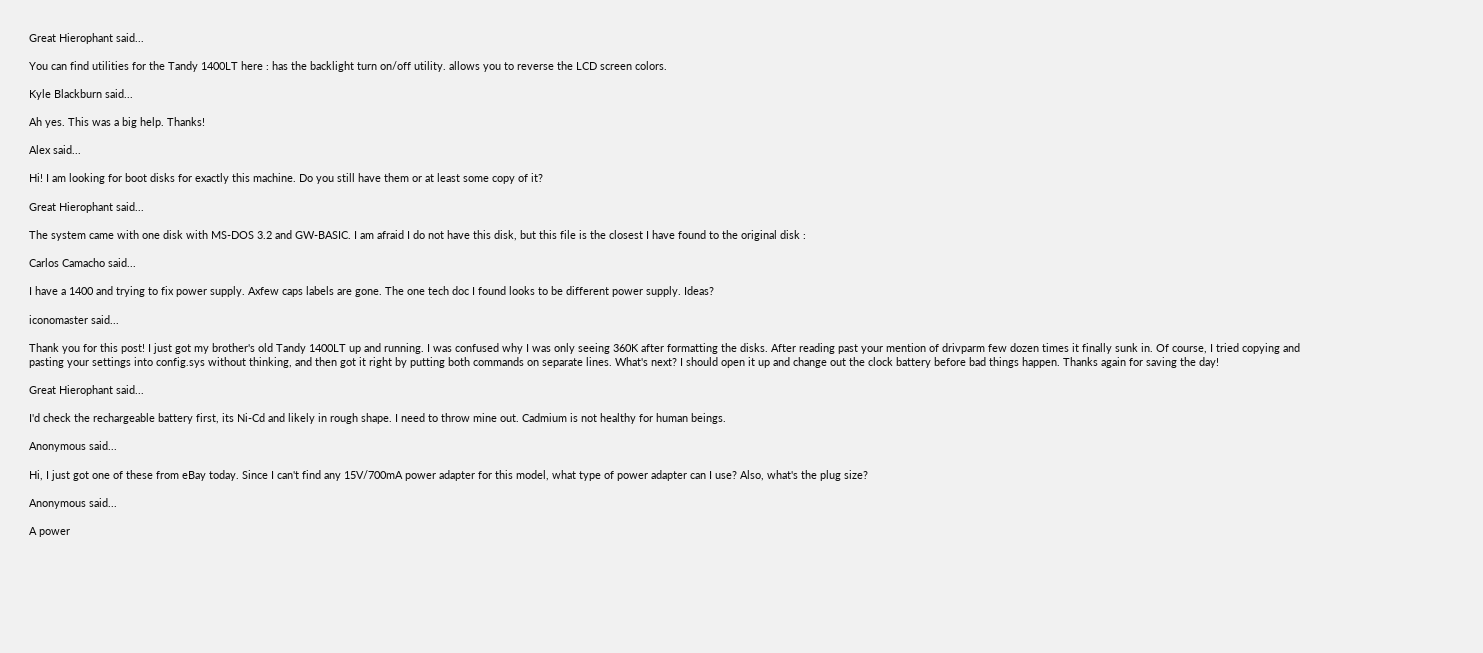Great Hierophant said...

You can find utilities for the Tandy 1400LT here : has the backlight turn on/off utility. allows you to reverse the LCD screen colors.

Kyle Blackburn said...

Ah yes. This was a big help. Thanks!

Alex said...

Hi! I am looking for boot disks for exactly this machine. Do you still have them or at least some copy of it?

Great Hierophant said...

The system came with one disk with MS-DOS 3.2 and GW-BASIC. I am afraid I do not have this disk, but this file is the closest I have found to the original disk :

Carlos Camacho said...

I have a 1400 and trying to fix power supply. Axfew caps labels are gone. The one tech doc I found looks to be different power supply. Ideas?

iconomaster said...

Thank you for this post! I just got my brother's old Tandy 1400LT up and running. I was confused why I was only seeing 360K after formatting the disks. After reading past your mention of drivparm few dozen times it finally sunk in. Of course, I tried copying and pasting your settings into config.sys without thinking, and then got it right by putting both commands on separate lines. What's next? I should open it up and change out the clock battery before bad things happen. Thanks again for saving the day!

Great Hierophant said...

I'd check the rechargeable battery first, its Ni-Cd and likely in rough shape. I need to throw mine out. Cadmium is not healthy for human beings.

Anonymous said...

Hi, I just got one of these from eBay today. Since I can't find any 15V/700mA power adapter for this model, what type of power adapter can I use? Also, what's the plug size?

Anonymous said...

A power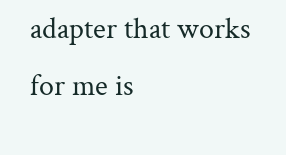adapter that works for me is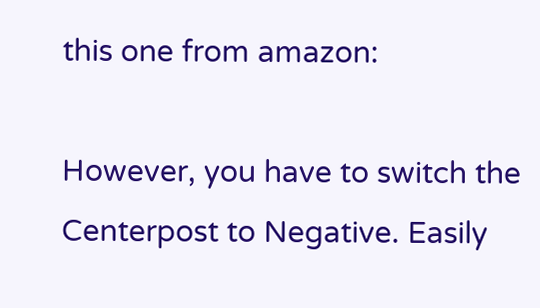this one from amazon:

However, you have to switch the Centerpost to Negative. Easily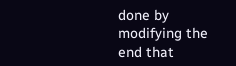done by modifying the end that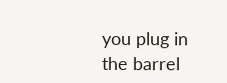you plug in the barrel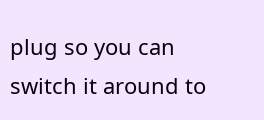plug so you can switch it around to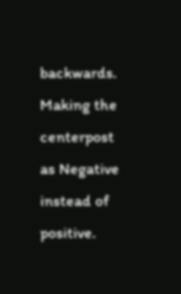backwards. Making the centerpost as Negative instead of positive.